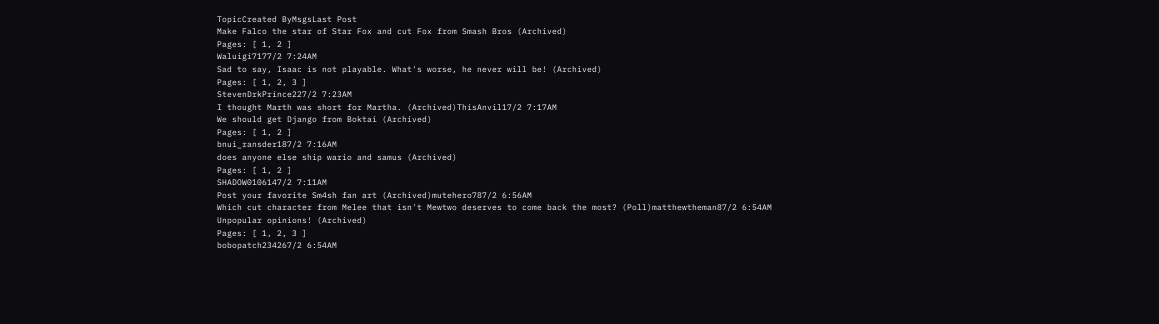TopicCreated ByMsgsLast Post
Make Falco the star of Star Fox and cut Fox from Smash Bros (Archived)
Pages: [ 1, 2 ]
Waluigi7177/2 7:24AM
Sad to say, Isaac is not playable. What's worse, he never will be! (Archived)
Pages: [ 1, 2, 3 ]
StevenDrkPrince227/2 7:23AM
I thought Marth was short for Martha. (Archived)ThisAnvil17/2 7:17AM
We should get Django from Boktai (Archived)
Pages: [ 1, 2 ]
bnui_ransder187/2 7:16AM
does anyone else ship wario and samus (Archived)
Pages: [ 1, 2 ]
SHADOW0106147/2 7:11AM
Post your favorite Sm4sh fan art (Archived)mutehero787/2 6:56AM
Which cut character from Melee that isn't Mewtwo deserves to come back the most? (Poll)matthewtheman87/2 6:54AM
Unpopular opinions! (Archived)
Pages: [ 1, 2, 3 ]
bobopatch234267/2 6:54AM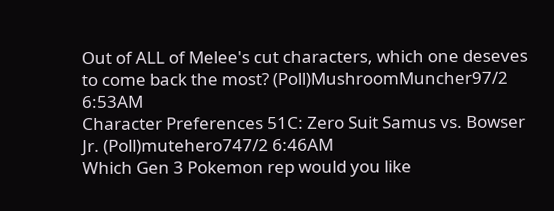Out of ALL of Melee's cut characters, which one deseves to come back the most? (Poll)MushroomMuncher97/2 6:53AM
Character Preferences 51C: Zero Suit Samus vs. Bowser Jr. (Poll)mutehero747/2 6:46AM
Which Gen 3 Pokemon rep would you like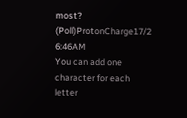most? (Poll)ProtonCharge17/2 6:46AM
You can add one character for each letter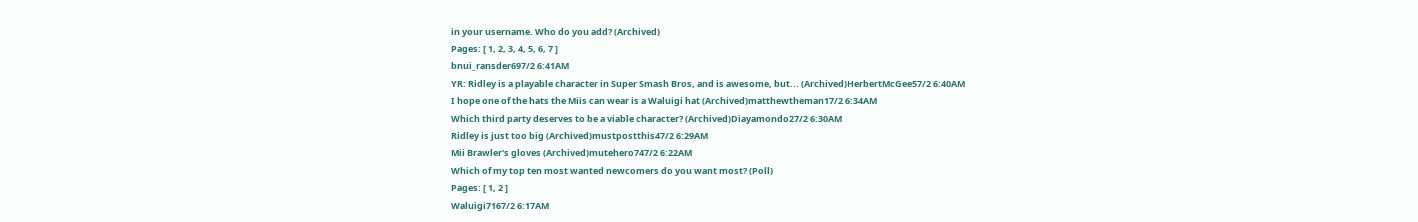in your username. Who do you add? (Archived)
Pages: [ 1, 2, 3, 4, 5, 6, 7 ]
bnui_ransder697/2 6:41AM
YR: Ridley is a playable character in Super Smash Bros, and is awesome, but... (Archived)HerbertMcGee57/2 6:40AM
I hope one of the hats the Miis can wear is a Waluigi hat (Archived)matthewtheman17/2 6:34AM
Which third party deserves to be a viable character? (Archived)Diayamondo27/2 6:30AM
Ridley is just too big (Archived)mustpostthis47/2 6:29AM
Mii Brawler's gloves (Archived)mutehero747/2 6:22AM
Which of my top ten most wanted newcomers do you want most? (Poll)
Pages: [ 1, 2 ]
Waluigi7167/2 6:17AM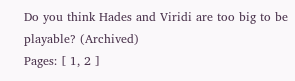Do you think Hades and Viridi are too big to be playable? (Archived)
Pages: [ 1, 2 ]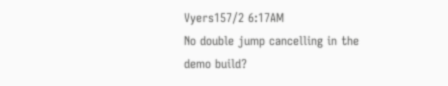Vyers157/2 6:17AM
No double jump cancelling in the demo build?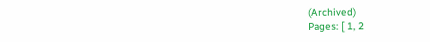(Archived)
Pages: [ 1, 2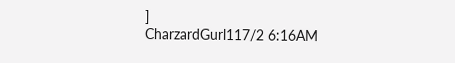]
CharzardGurl117/2 6:16AM